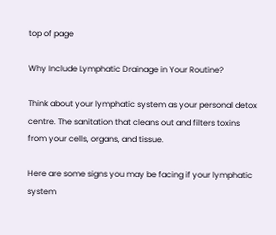top of page

Why Include Lymphatic Drainage in Your Routine?

Think about your lymphatic system as your personal detox centre. The sanitation that cleans out and filters toxins from your cells, organs, and tissue.

Here are some signs you may be facing if your lymphatic system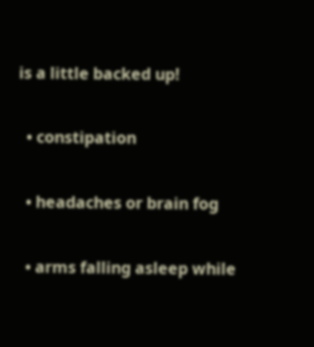is a little backed up!

  • constipation

  • headaches or brain fog

  • arms falling asleep while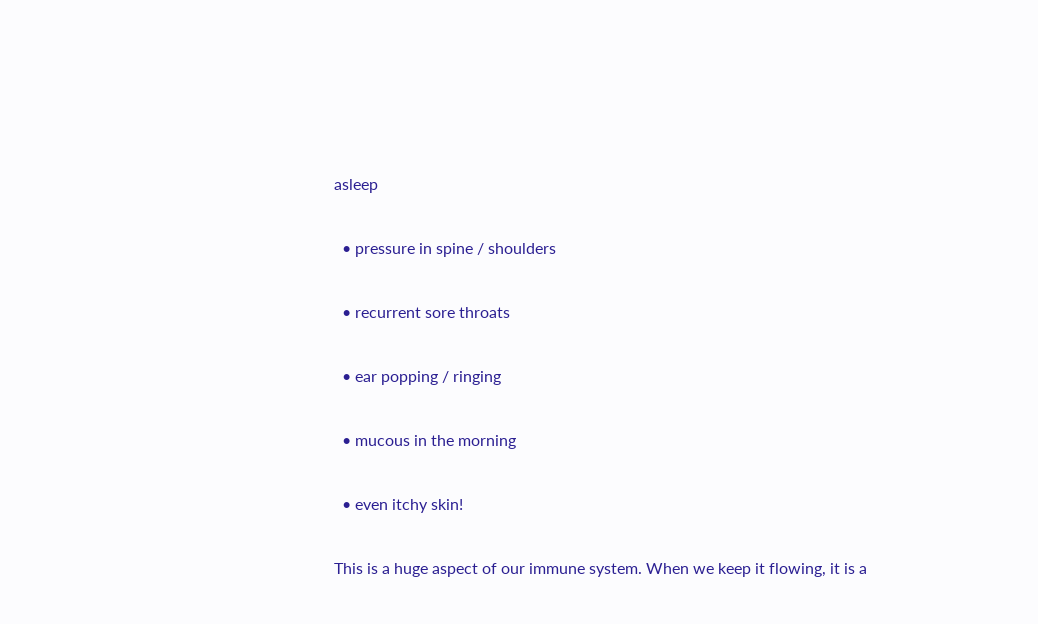asleep

  • pressure in spine / shoulders

  • recurrent sore throats

  • ear popping / ringing

  • mucous in the morning

  • even itchy skin!

This is a huge aspect of our immune system. When we keep it flowing, it is a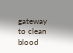gateway to clean blood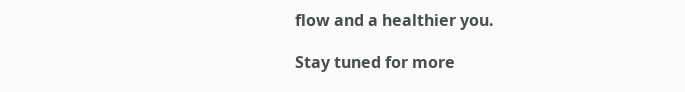flow and a healthier you.

Stay tuned for more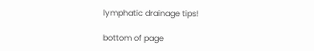lymphatic drainage tips!

bottom of page